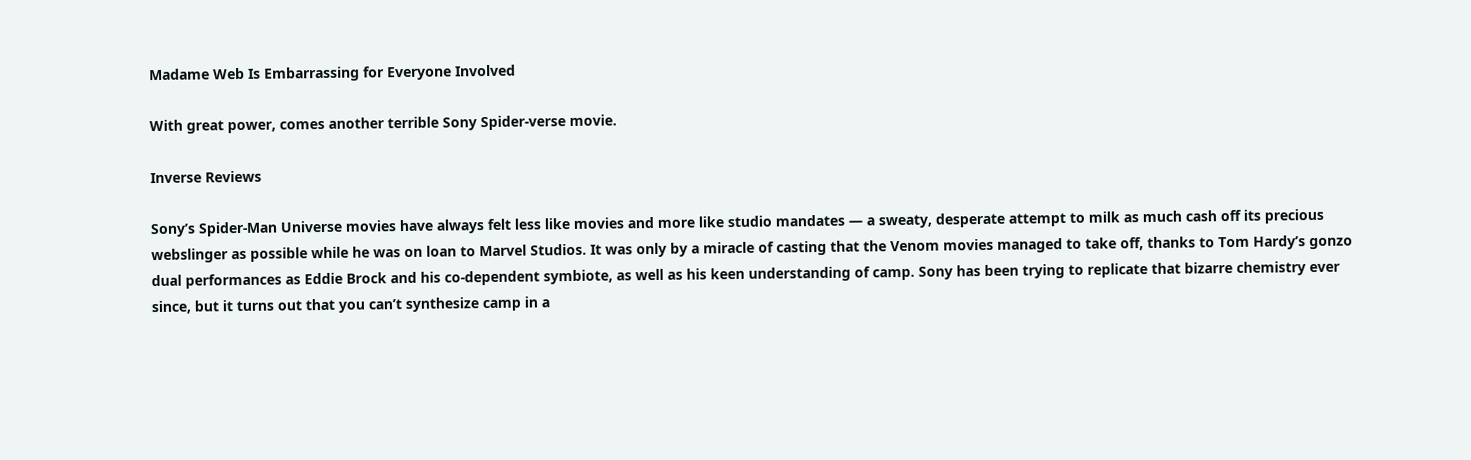Madame Web Is Embarrassing for Everyone Involved

With great power, comes another terrible Sony Spider-verse movie.

Inverse Reviews

Sony’s Spider-Man Universe movies have always felt less like movies and more like studio mandates — a sweaty, desperate attempt to milk as much cash off its precious webslinger as possible while he was on loan to Marvel Studios. It was only by a miracle of casting that the Venom movies managed to take off, thanks to Tom Hardy’s gonzo dual performances as Eddie Brock and his co-dependent symbiote, as well as his keen understanding of camp. Sony has been trying to replicate that bizarre chemistry ever since, but it turns out that you can’t synthesize camp in a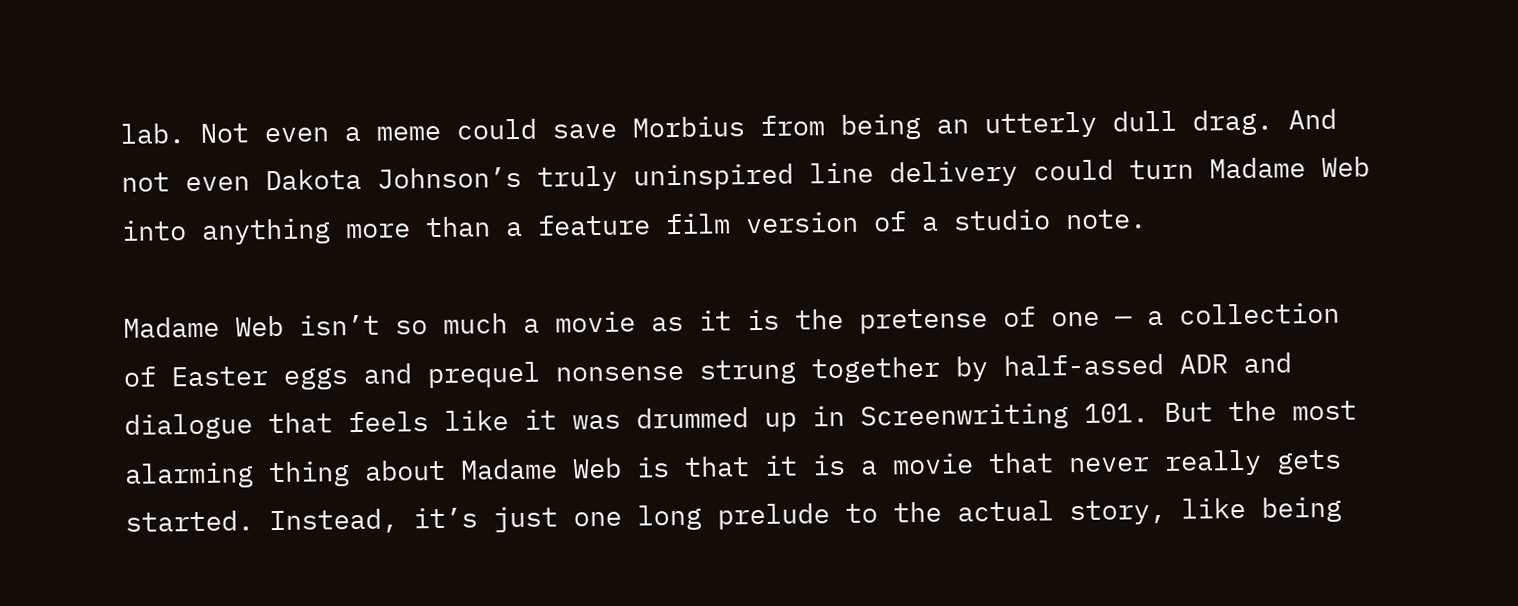lab. Not even a meme could save Morbius from being an utterly dull drag. And not even Dakota Johnson’s truly uninspired line delivery could turn Madame Web into anything more than a feature film version of a studio note.

Madame Web isn’t so much a movie as it is the pretense of one — a collection of Easter eggs and prequel nonsense strung together by half-assed ADR and dialogue that feels like it was drummed up in Screenwriting 101. But the most alarming thing about Madame Web is that it is a movie that never really gets started. Instead, it’s just one long prelude to the actual story, like being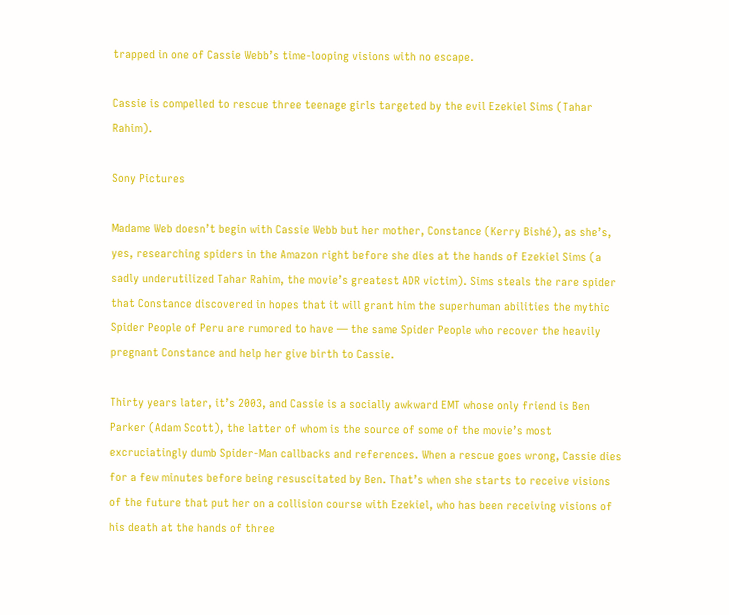trapped in one of Cassie Webb’s time-looping visions with no escape.

Cassie is compelled to rescue three teenage girls targeted by the evil Ezekiel Sims (Tahar Rahim).

Sony Pictures

Madame Web doesn’t begin with Cassie Webb but her mother, Constance (Kerry Bishé), as she’s, yes, researching spiders in the Amazon right before she dies at the hands of Ezekiel Sims (a sadly underutilized Tahar Rahim, the movie’s greatest ADR victim). Sims steals the rare spider that Constance discovered in hopes that it will grant him the superhuman abilities the mythic Spider People of Peru are rumored to have — the same Spider People who recover the heavily pregnant Constance and help her give birth to Cassie.

Thirty years later, it’s 2003, and Cassie is a socially awkward EMT whose only friend is Ben Parker (Adam Scott), the latter of whom is the source of some of the movie’s most excruciatingly dumb Spider-Man callbacks and references. When a rescue goes wrong, Cassie dies for a few minutes before being resuscitated by Ben. That’s when she starts to receive visions of the future that put her on a collision course with Ezekiel, who has been receiving visions of his death at the hands of three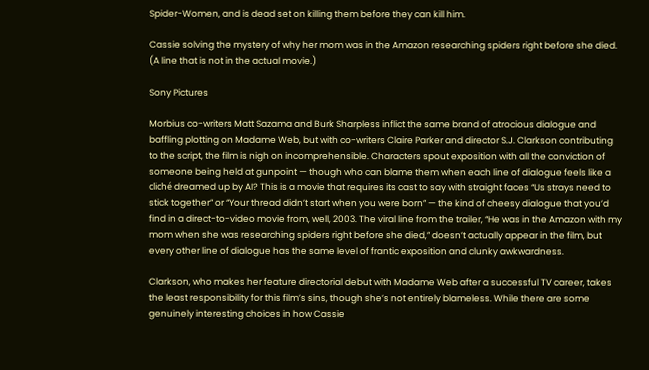Spider-Women, and is dead set on killing them before they can kill him.

Cassie solving the mystery of why her mom was in the Amazon researching spiders right before she died. (A line that is not in the actual movie.)

Sony Pictures

Morbius co-writers Matt Sazama and Burk Sharpless inflict the same brand of atrocious dialogue and baffling plotting on Madame Web, but with co-writers Claire Parker and director S.J. Clarkson contributing to the script, the film is nigh on incomprehensible. Characters spout exposition with all the conviction of someone being held at gunpoint — though who can blame them when each line of dialogue feels like a cliché dreamed up by AI? This is a movie that requires its cast to say with straight faces “Us strays need to stick together” or “Your thread didn’t start when you were born” — the kind of cheesy dialogue that you’d find in a direct-to-video movie from, well, 2003. The viral line from the trailer, “He was in the Amazon with my mom when she was researching spiders right before she died,” doesn’t actually appear in the film, but every other line of dialogue has the same level of frantic exposition and clunky awkwardness.

Clarkson, who makes her feature directorial debut with Madame Web after a successful TV career, takes the least responsibility for this film’s sins, though she’s not entirely blameless. While there are some genuinely interesting choices in how Cassie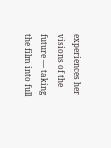experiences her visions of the future — taking the film into full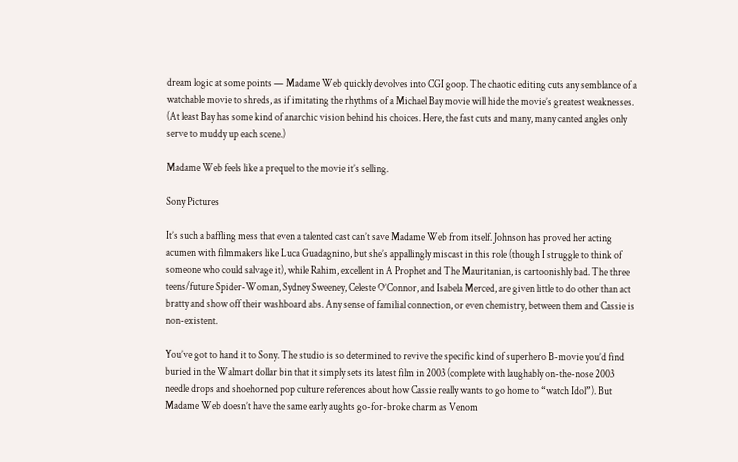dream logic at some points — Madame Web quickly devolves into CGI goop. The chaotic editing cuts any semblance of a watchable movie to shreds, as if imitating the rhythms of a Michael Bay movie will hide the movie’s greatest weaknesses. (At least Bay has some kind of anarchic vision behind his choices. Here, the fast cuts and many, many canted angles only serve to muddy up each scene.)

Madame Web feels like a prequel to the movie it’s selling.

Sony Pictures

It’s such a baffling mess that even a talented cast can’t save Madame Web from itself. Johnson has proved her acting acumen with filmmakers like Luca Guadagnino, but she’s appallingly miscast in this role (though I struggle to think of someone who could salvage it), while Rahim, excellent in A Prophet and The Mauritanian, is cartoonishly bad. The three teens/future Spider-Woman, Sydney Sweeney, Celeste O’Connor, and Isabela Merced, are given little to do other than act bratty and show off their washboard abs. Any sense of familial connection, or even chemistry, between them and Cassie is non-existent.

You’ve got to hand it to Sony. The studio is so determined to revive the specific kind of superhero B-movie you’d find buried in the Walmart dollar bin that it simply sets its latest film in 2003 (complete with laughably on-the-nose 2003 needle drops and shoehorned pop culture references about how Cassie really wants to go home to “watch Idol”). But Madame Web doesn’t have the same early aughts go-for-broke charm as Venom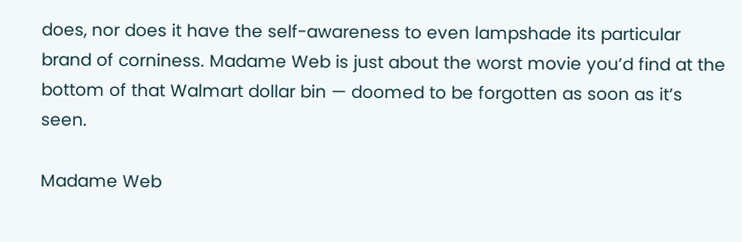does, nor does it have the self-awareness to even lampshade its particular brand of corniness. Madame Web is just about the worst movie you’d find at the bottom of that Walmart dollar bin — doomed to be forgotten as soon as it’s seen.

Madame Web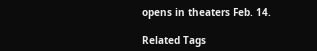opens in theaters Feb. 14.

Related Tags